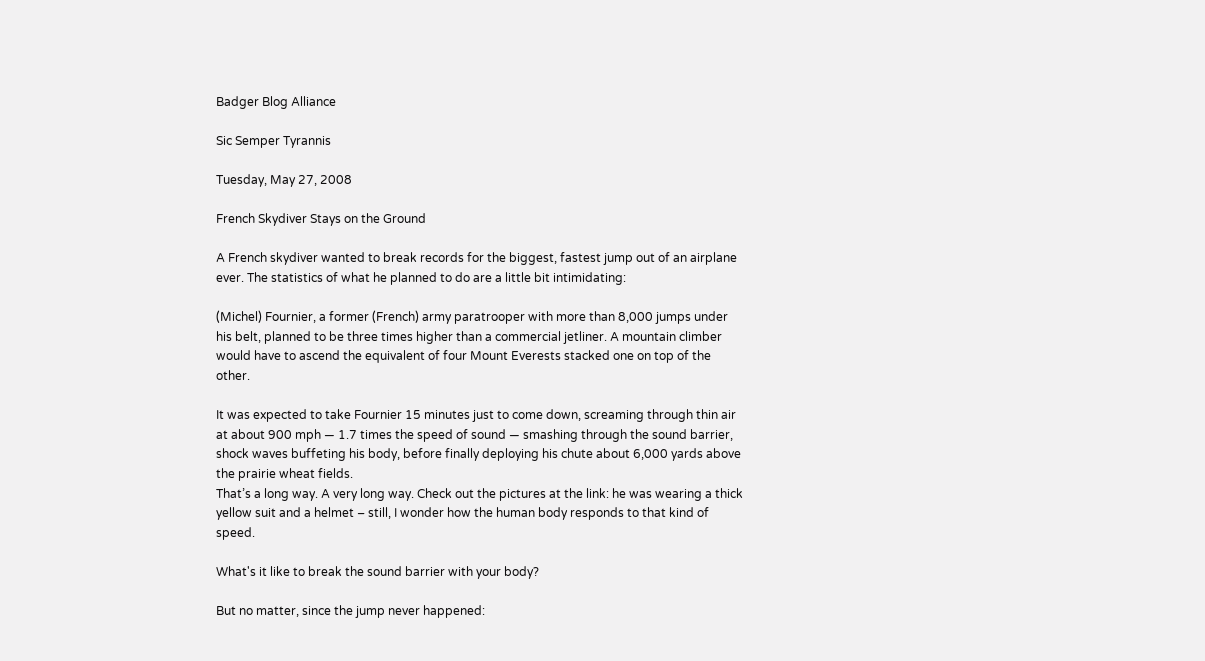Badger Blog Alliance

Sic Semper Tyrannis

Tuesday, May 27, 2008

French Skydiver Stays on the Ground

A French skydiver wanted to break records for the biggest, fastest jump out of an airplane ever. The statistics of what he planned to do are a little bit intimidating:

(Michel) Fournier, a former (French) army paratrooper with more than 8,000 jumps under his belt, planned to be three times higher than a commercial jetliner. A mountain climber would have to ascend the equivalent of four Mount Everests stacked one on top of the other.

It was expected to take Fournier 15 minutes just to come down, screaming through thin air at about 900 mph — 1.7 times the speed of sound — smashing through the sound barrier, shock waves buffeting his body, before finally deploying his chute about 6,000 yards above the prairie wheat fields.
That’s a long way. A very long way. Check out the pictures at the link: he was wearing a thick yellow suit and a helmet – still, I wonder how the human body responds to that kind of speed.

What's it like to break the sound barrier with your body?

But no matter, since the jump never happened: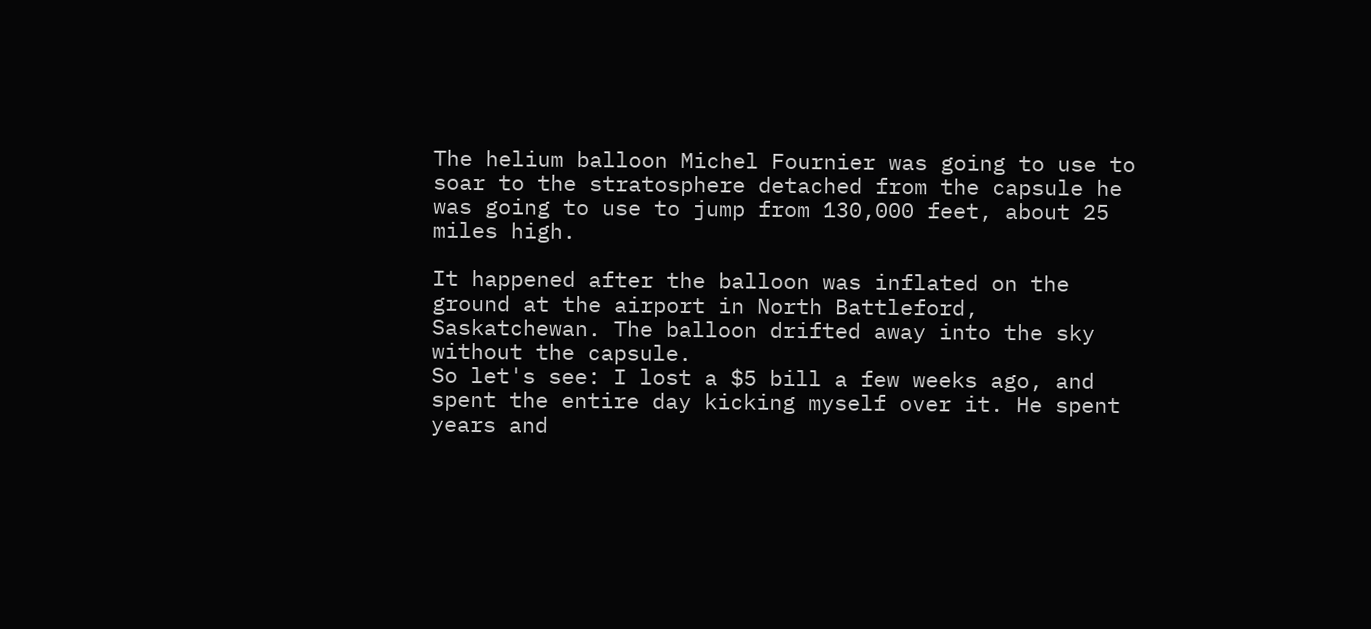The helium balloon Michel Fournier was going to use to soar to the stratosphere detached from the capsule he was going to use to jump from 130,000 feet, about 25 miles high.

It happened after the balloon was inflated on the ground at the airport in North Battleford, Saskatchewan. The balloon drifted away into the sky without the capsule.
So let's see: I lost a $5 bill a few weeks ago, and spent the entire day kicking myself over it. He spent years and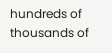hundreds of thousands of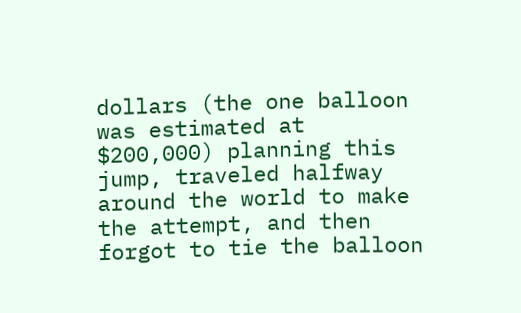dollars (the one balloon was estimated at $200,000) planning this jump, traveled halfway around the world to make the attempt, and then forgot to tie the balloon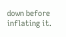down before inflating it.